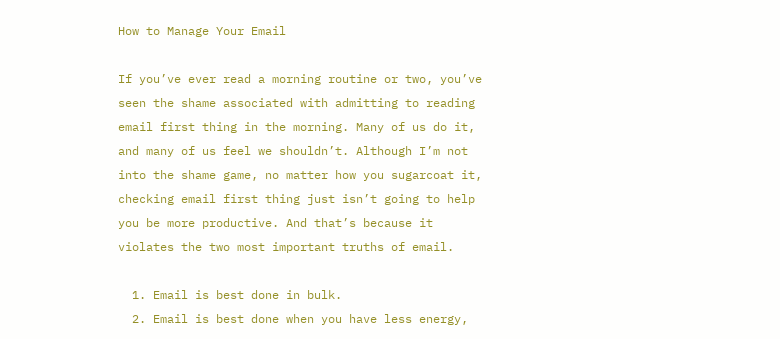How to Manage Your Email

If you’ve ever read a morning routine or two, you’ve seen the shame associated with admitting to reading email first thing in the morning. Many of us do it, and many of us feel we shouldn’t. Although I’m not into the shame game, no matter how you sugarcoat it, checking email first thing just isn’t going to help you be more productive. And that’s because it violates the two most important truths of email.

  1. Email is best done in bulk.
  2. Email is best done when you have less energy,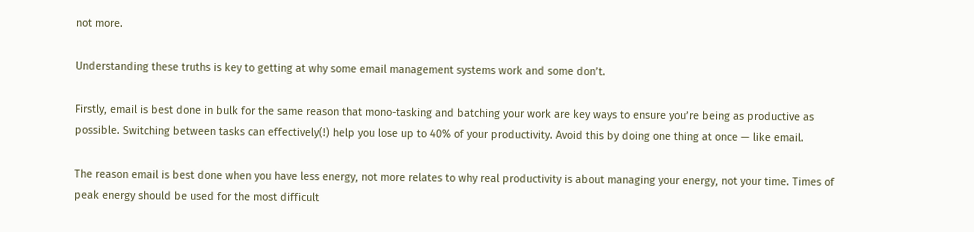not more.

Understanding these truths is key to getting at why some email management systems work and some don’t.

Firstly, email is best done in bulk for the same reason that mono-tasking and batching your work are key ways to ensure you’re being as productive as possible. Switching between tasks can effectively(!) help you lose up to 40% of your productivity. Avoid this by doing one thing at once — like email.

The reason email is best done when you have less energy, not more relates to why real productivity is about managing your energy, not your time. Times of peak energy should be used for the most difficult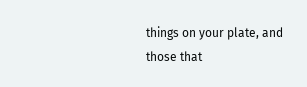things on your plate, and those that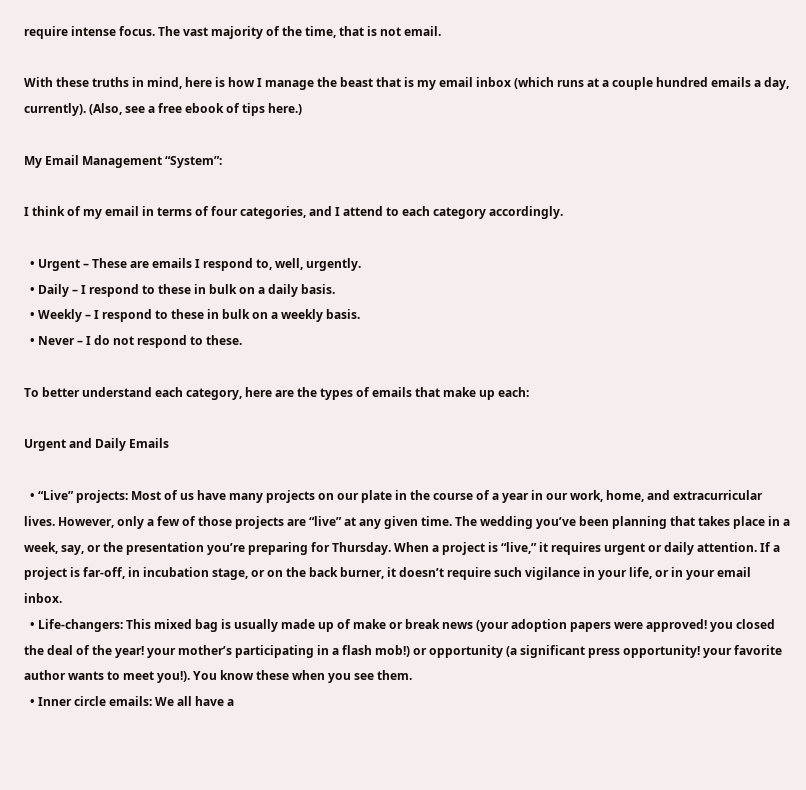require intense focus. The vast majority of the time, that is not email.

With these truths in mind, here is how I manage the beast that is my email inbox (which runs at a couple hundred emails a day, currently). (Also, see a free ebook of tips here.)

My Email Management “System”:

I think of my email in terms of four categories, and I attend to each category accordingly.

  • Urgent – These are emails I respond to, well, urgently.
  • Daily – I respond to these in bulk on a daily basis.
  • Weekly – I respond to these in bulk on a weekly basis.
  • Never – I do not respond to these.

To better understand each category, here are the types of emails that make up each:

Urgent and Daily Emails

  • “Live” projects: Most of us have many projects on our plate in the course of a year in our work, home, and extracurricular lives. However, only a few of those projects are “live” at any given time. The wedding you’ve been planning that takes place in a week, say, or the presentation you’re preparing for Thursday. When a project is “live,” it requires urgent or daily attention. If a project is far-off, in incubation stage, or on the back burner, it doesn’t require such vigilance in your life, or in your email inbox.
  • Life-changers: This mixed bag is usually made up of make or break news (your adoption papers were approved! you closed the deal of the year! your mother’s participating in a flash mob!) or opportunity (a significant press opportunity! your favorite author wants to meet you!). You know these when you see them.
  • Inner circle emails: We all have a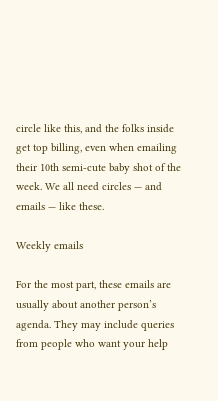circle like this, and the folks inside get top billing, even when emailing their 10th semi-cute baby shot of the week. We all need circles — and emails — like these.

Weekly emails

For the most part, these emails are usually about another person’s agenda. They may include queries from people who want your help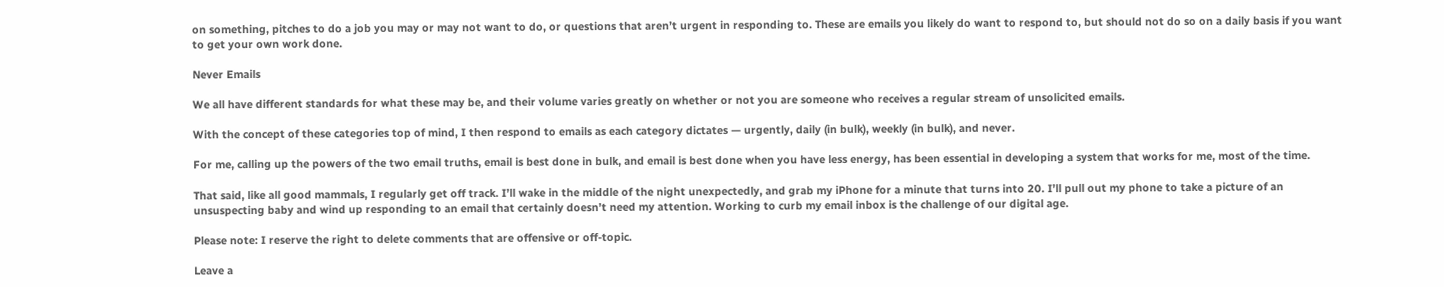on something, pitches to do a job you may or may not want to do, or questions that aren’t urgent in responding to. These are emails you likely do want to respond to, but should not do so on a daily basis if you want to get your own work done.

Never Emails

We all have different standards for what these may be, and their volume varies greatly on whether or not you are someone who receives a regular stream of unsolicited emails.

With the concept of these categories top of mind, I then respond to emails as each category dictates — urgently, daily (in bulk), weekly (in bulk), and never.

For me, calling up the powers of the two email truths, email is best done in bulk, and email is best done when you have less energy, has been essential in developing a system that works for me, most of the time.

That said, like all good mammals, I regularly get off track. I’ll wake in the middle of the night unexpectedly, and grab my iPhone for a minute that turns into 20. I’ll pull out my phone to take a picture of an unsuspecting baby and wind up responding to an email that certainly doesn’t need my attention. Working to curb my email inbox is the challenge of our digital age.

Please note: I reserve the right to delete comments that are offensive or off-topic.

Leave a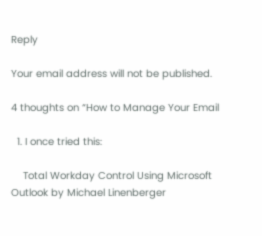Reply

Your email address will not be published.

4 thoughts on “How to Manage Your Email

  1. I once tried this:

    Total Workday Control Using Microsoft Outlook by Michael Linenberger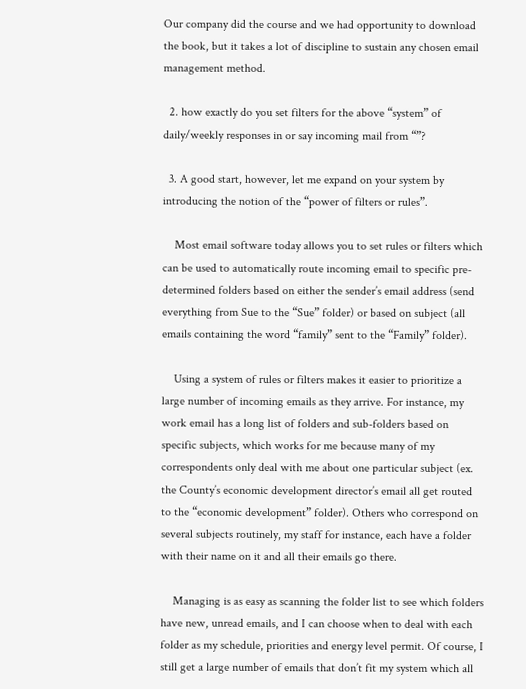Our company did the course and we had opportunity to download the book, but it takes a lot of discipline to sustain any chosen email management method.

  2. how exactly do you set filters for the above “system” of daily/weekly responses in or say incoming mail from “”?

  3. A good start, however, let me expand on your system by introducing the notion of the “power of filters or rules”.

    Most email software today allows you to set rules or filters which can be used to automatically route incoming email to specific pre-determined folders based on either the sender’s email address (send everything from Sue to the “Sue” folder) or based on subject (all emails containing the word “family” sent to the “Family” folder).

    Using a system of rules or filters makes it easier to prioritize a large number of incoming emails as they arrive. For instance, my work email has a long list of folders and sub-folders based on specific subjects, which works for me because many of my correspondents only deal with me about one particular subject (ex. the County’s economic development director’s email all get routed to the “economic development” folder). Others who correspond on several subjects routinely, my staff for instance, each have a folder with their name on it and all their emails go there.

    Managing is as easy as scanning the folder list to see which folders have new, unread emails, and I can choose when to deal with each folder as my schedule, priorities and energy level permit. Of course, I still get a large number of emails that don’t fit my system which all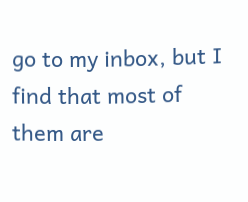go to my inbox, but I find that most of them are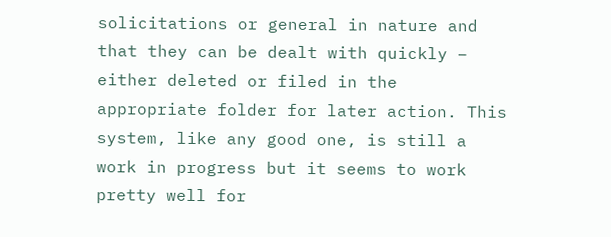solicitations or general in nature and that they can be dealt with quickly – either deleted or filed in the appropriate folder for later action. This system, like any good one, is still a work in progress but it seems to work pretty well for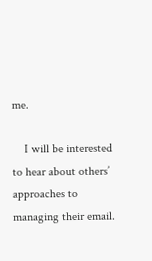me.

    I will be interested to hear about others’ approaches to managing their email.